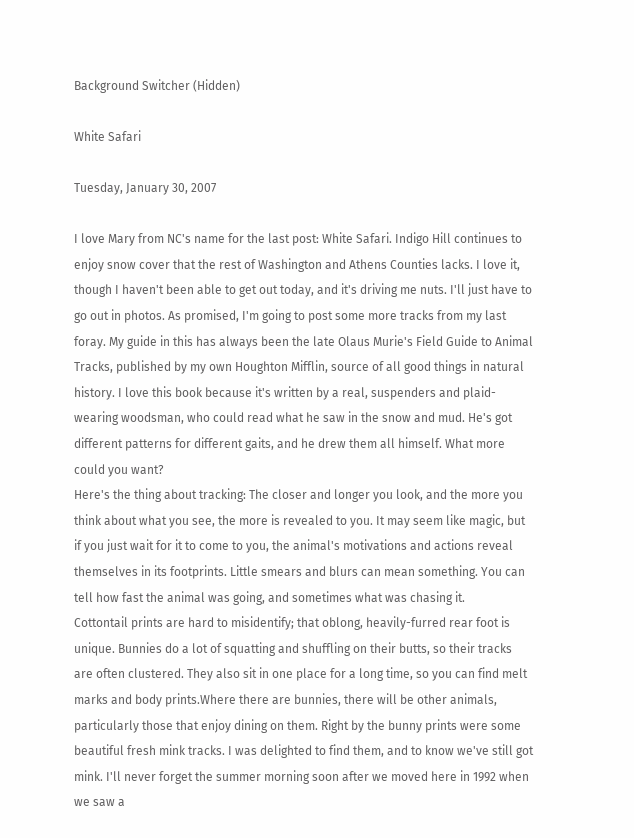Background Switcher (Hidden)

White Safari

Tuesday, January 30, 2007

I love Mary from NC's name for the last post: White Safari. Indigo Hill continues to enjoy snow cover that the rest of Washington and Athens Counties lacks. I love it, though I haven't been able to get out today, and it's driving me nuts. I'll just have to go out in photos. As promised, I'm going to post some more tracks from my last foray. My guide in this has always been the late Olaus Murie's Field Guide to Animal Tracks, published by my own Houghton Mifflin, source of all good things in natural history. I love this book because it's written by a real, suspenders and plaid-wearing woodsman, who could read what he saw in the snow and mud. He's got different patterns for different gaits, and he drew them all himself. What more could you want?
Here's the thing about tracking: The closer and longer you look, and the more you think about what you see, the more is revealed to you. It may seem like magic, but if you just wait for it to come to you, the animal's motivations and actions reveal themselves in its footprints. Little smears and blurs can mean something. You can tell how fast the animal was going, and sometimes what was chasing it.
Cottontail prints are hard to misidentify; that oblong, heavily-furred rear foot is unique. Bunnies do a lot of squatting and shuffling on their butts, so their tracks are often clustered. They also sit in one place for a long time, so you can find melt marks and body prints.Where there are bunnies, there will be other animals, particularly those that enjoy dining on them. Right by the bunny prints were some beautiful fresh mink tracks. I was delighted to find them, and to know we've still got mink. I'll never forget the summer morning soon after we moved here in 1992 when we saw a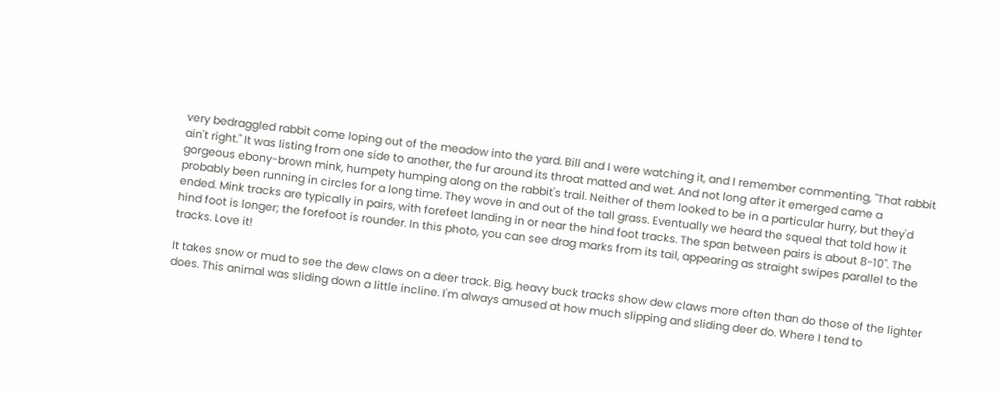very bedraggled rabbit come loping out of the meadow into the yard. Bill and I were watching it, and I remember commenting, "That rabbit ain't right." It was listing from one side to another, the fur around its throat matted and wet. And not long after it emerged came a gorgeous ebony-brown mink, humpety humping along on the rabbit's trail. Neither of them looked to be in a particular hurry, but they'd probably been running in circles for a long time. They wove in and out of the tall grass. Eventually we heard the squeal that told how it ended. Mink tracks are typically in pairs, with forefeet landing in or near the hind foot tracks. The span between pairs is about 8-10". The hind foot is longer; the forefoot is rounder. In this photo, you can see drag marks from its tail, appearing as straight swipes parallel to the tracks. Love it!

It takes snow or mud to see the dew claws on a deer track. Big, heavy buck tracks show dew claws more often than do those of the lighter does. This animal was sliding down a little incline. I'm always amused at how much slipping and sliding deer do. Where I tend to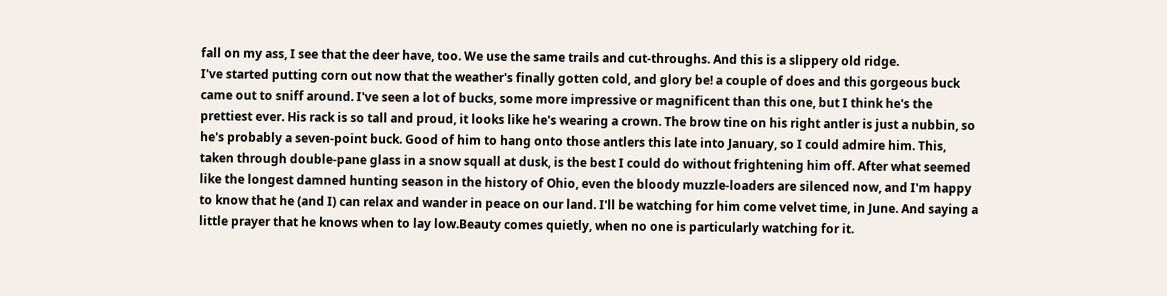fall on my ass, I see that the deer have, too. We use the same trails and cut-throughs. And this is a slippery old ridge.
I've started putting corn out now that the weather's finally gotten cold, and glory be! a couple of does and this gorgeous buck came out to sniff around. I've seen a lot of bucks, some more impressive or magnificent than this one, but I think he's the prettiest ever. His rack is so tall and proud, it looks like he's wearing a crown. The brow tine on his right antler is just a nubbin, so he's probably a seven-point buck. Good of him to hang onto those antlers this late into January, so I could admire him. This, taken through double-pane glass in a snow squall at dusk, is the best I could do without frightening him off. After what seemed like the longest damned hunting season in the history of Ohio, even the bloody muzzle-loaders are silenced now, and I'm happy to know that he (and I) can relax and wander in peace on our land. I'll be watching for him come velvet time, in June. And saying a little prayer that he knows when to lay low.Beauty comes quietly, when no one is particularly watching for it.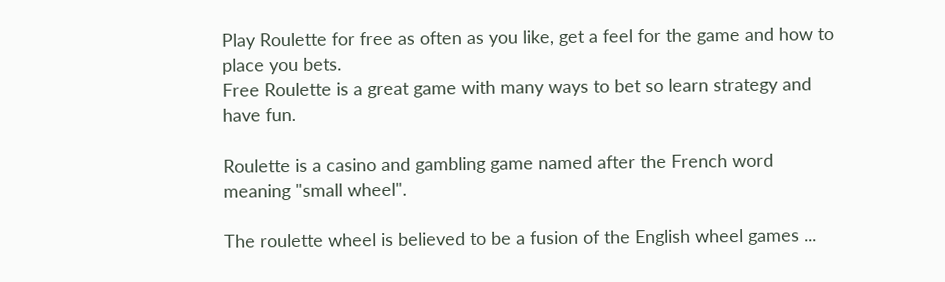Play Roulette for free as often as you like, get a feel for the game and how to place you bets.
Free Roulette is a great game with many ways to bet so learn strategy and have fun.

Roulette is a casino and gambling game named after the French word meaning "small wheel".

The roulette wheel is believed to be a fusion of the English wheel games ...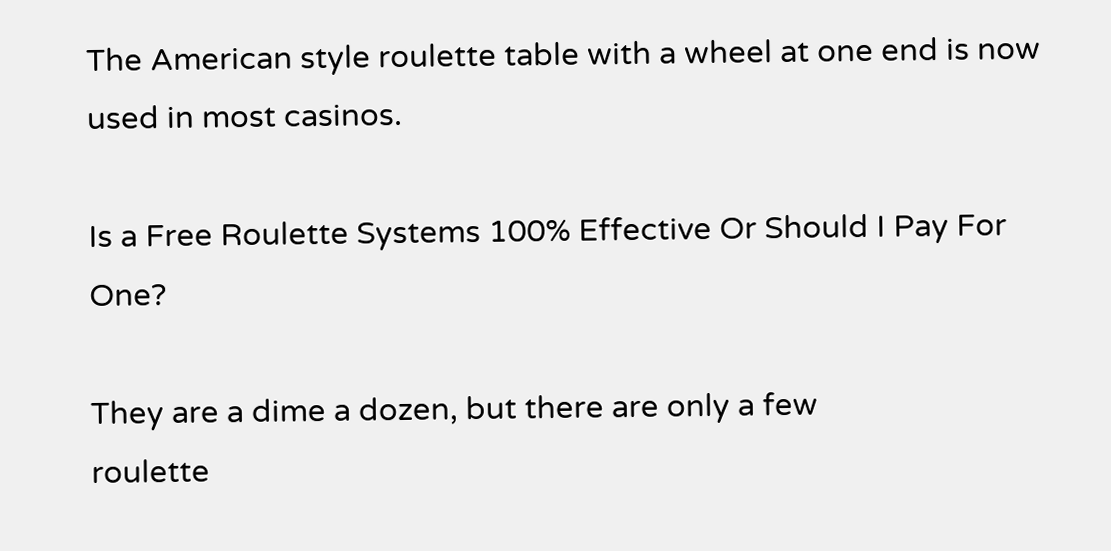The American style roulette table with a wheel at one end is now used in most casinos.

Is a Free Roulette Systems 100% Effective Or Should I Pay For One?

They are a dime a dozen, but there are only a few
roulette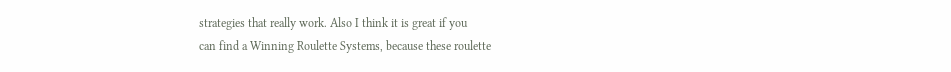strategies that really work. Also I think it is great if you
can find a Winning Roulette Systems, because these roulette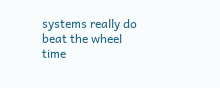systems really do beat the wheel time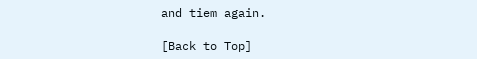and tiem again.

[Back to Top]